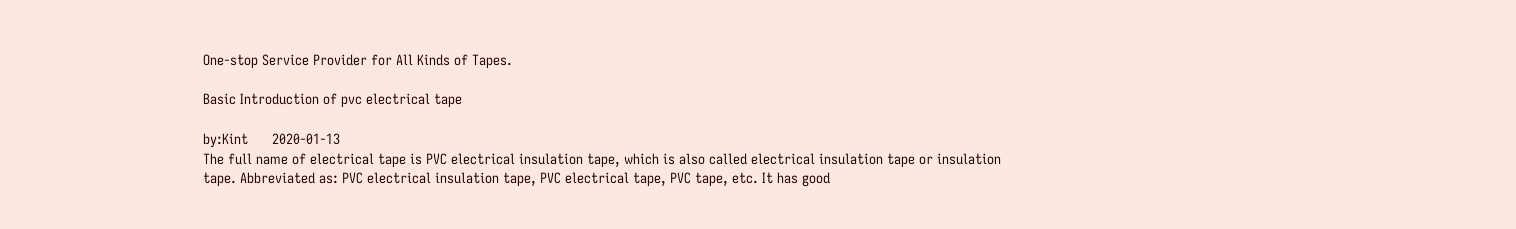One-stop Service Provider for All Kinds of Tapes.

Basic Introduction of pvc electrical tape

by:Kint      2020-01-13
The full name of electrical tape is PVC electrical insulation tape, which is also called electrical insulation tape or insulation tape. Abbreviated as: PVC electrical insulation tape, PVC electrical tape, PVC tape, etc. It has good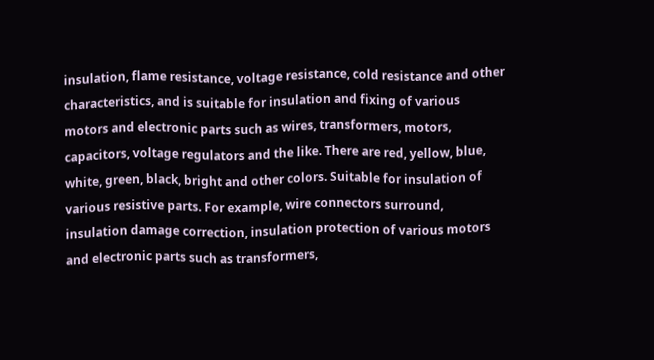insulation, flame resistance, voltage resistance, cold resistance and other characteristics, and is suitable for insulation and fixing of various motors and electronic parts such as wires, transformers, motors, capacitors, voltage regulators and the like. There are red, yellow, blue, white, green, black, bright and other colors. Suitable for insulation of various resistive parts. For example, wire connectors surround, insulation damage correction, insulation protection of various motors and electronic parts such as transformers,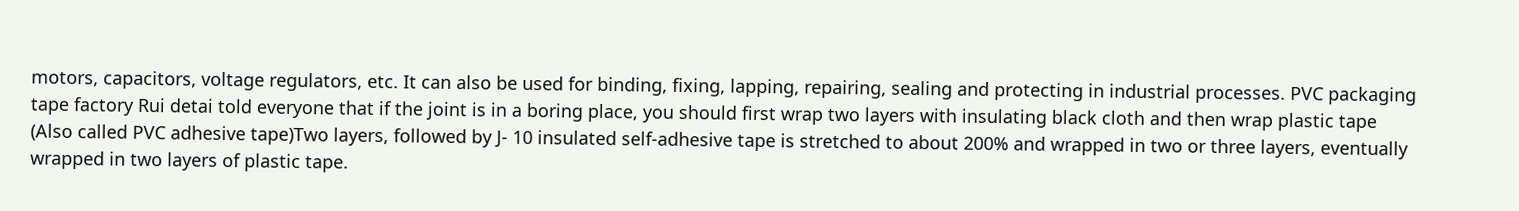motors, capacitors, voltage regulators, etc. It can also be used for binding, fixing, lapping, repairing, sealing and protecting in industrial processes. PVC packaging tape factory Rui detai told everyone that if the joint is in a boring place, you should first wrap two layers with insulating black cloth and then wrap plastic tape (Also called PVC adhesive tape)Two layers, followed by J- 10 insulated self-adhesive tape is stretched to about 200% and wrapped in two or three layers, eventually wrapped in two layers of plastic tape.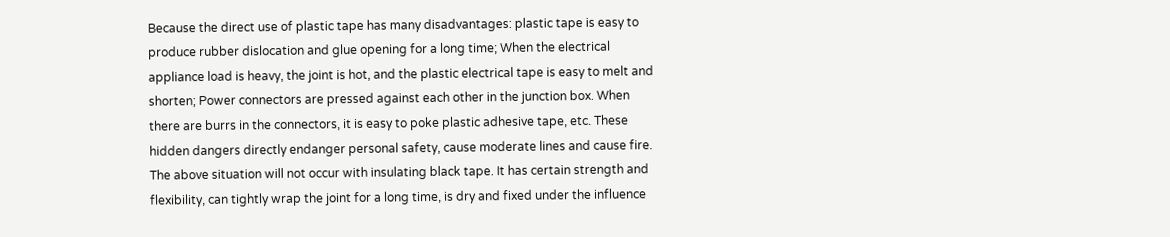Because the direct use of plastic tape has many disadvantages: plastic tape is easy to produce rubber dislocation and glue opening for a long time; When the electrical appliance load is heavy, the joint is hot, and the plastic electrical tape is easy to melt and shorten; Power connectors are pressed against each other in the junction box. When there are burrs in the connectors, it is easy to poke plastic adhesive tape, etc. These hidden dangers directly endanger personal safety, cause moderate lines and cause fire. The above situation will not occur with insulating black tape. It has certain strength and flexibility, can tightly wrap the joint for a long time, is dry and fixed under the influence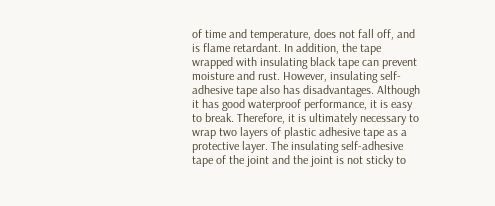of time and temperature, does not fall off, and is flame retardant. In addition, the tape wrapped with insulating black tape can prevent moisture and rust. However, insulating self-adhesive tape also has disadvantages. Although it has good waterproof performance, it is easy to break. Therefore, it is ultimately necessary to wrap two layers of plastic adhesive tape as a protective layer. The insulating self-adhesive tape of the joint and the joint is not sticky to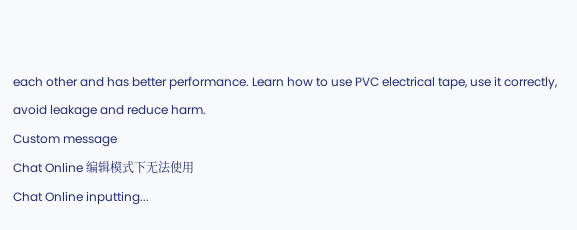each other and has better performance. Learn how to use PVC electrical tape, use it correctly, avoid leakage and reduce harm.
Custom message
Chat Online 编辑模式下无法使用
Chat Online inputting...